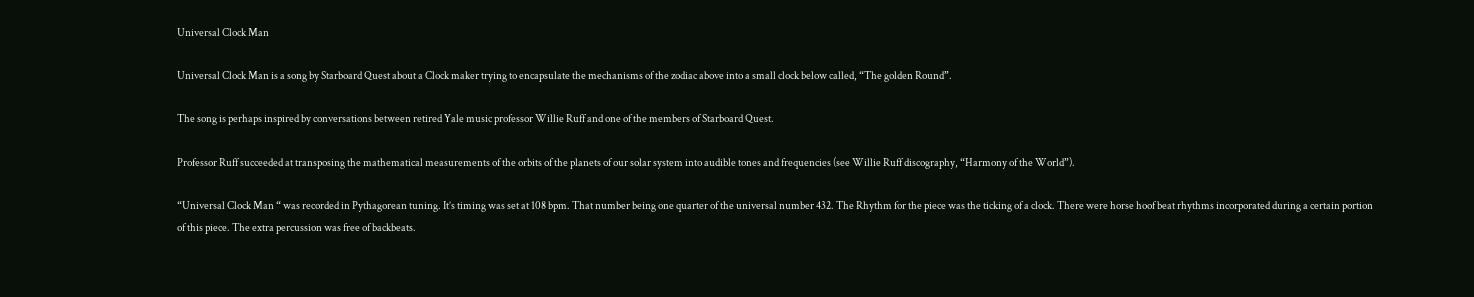Universal Clock Man

Universal Clock Man is a song by Starboard Quest about a Clock maker trying to encapsulate the mechanisms of the zodiac above into a small clock below called, “The golden Round”.

The song is perhaps inspired by conversations between retired Yale music professor Willie Ruff and one of the members of Starboard Quest.

Professor Ruff succeeded at transposing the mathematical measurements of the orbits of the planets of our solar system into audible tones and frequencies (see Willie Ruff discography, “Harmony of the World”).

“Universal Clock Man “ was recorded in Pythagorean tuning. It’s timing was set at 108 bpm. That number being one quarter of the universal number 432. The Rhythm for the piece was the ticking of a clock. There were horse hoof beat rhythms incorporated during a certain portion of this piece. The extra percussion was free of backbeats.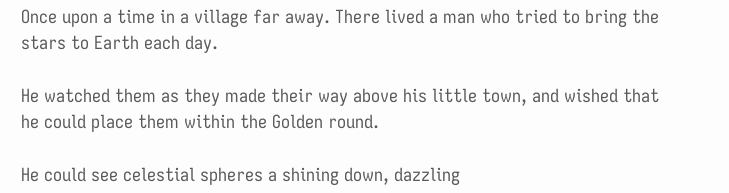Once upon a time in a village far away. There lived a man who tried to bring the stars to Earth each day.

He watched them as they made their way above his little town, and wished that he could place them within the Golden round.

He could see celestial spheres a shining down, dazzling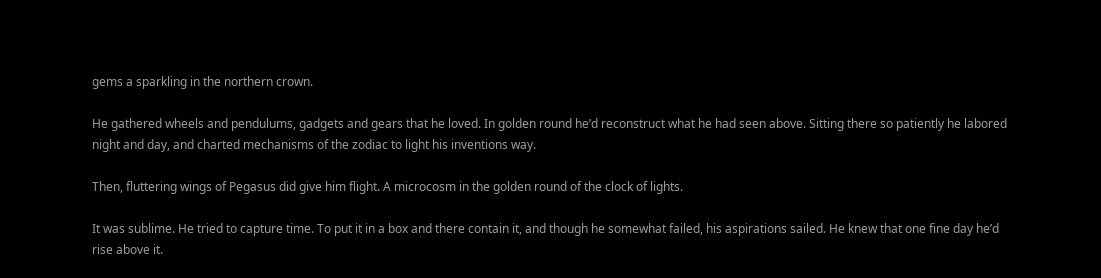gems a sparkling in the northern crown.

He gathered wheels and pendulums, gadgets and gears that he loved. In golden round he’d reconstruct what he had seen above. Sitting there so patiently he labored night and day, and charted mechanisms of the zodiac to light his inventions way.

Then, fluttering wings of Pegasus did give him flight. A microcosm in the golden round of the clock of lights.

It was sublime. He tried to capture time. To put it in a box and there contain it, and though he somewhat failed, his aspirations sailed. He knew that one fine day he’d rise above it.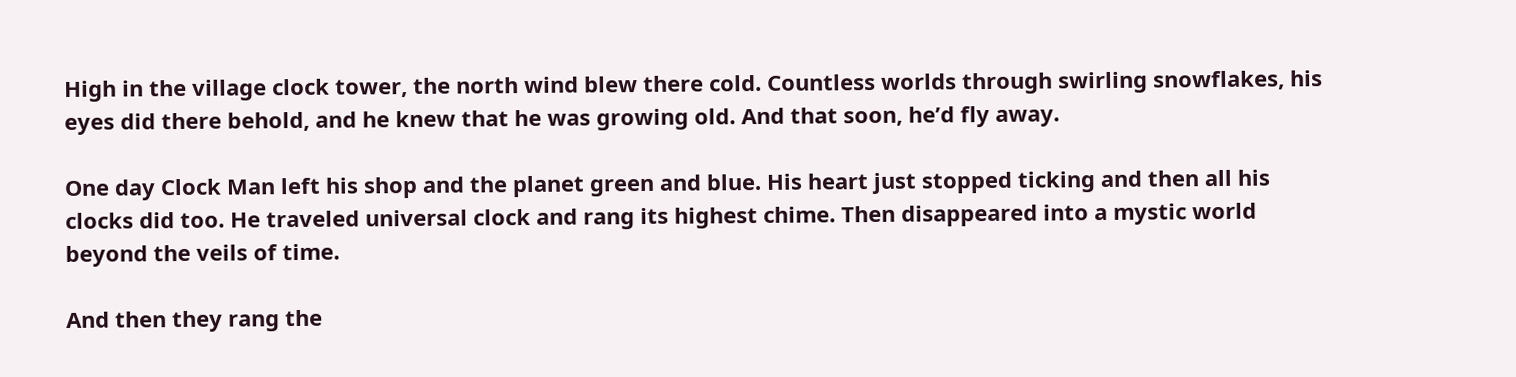High in the village clock tower, the north wind blew there cold. Countless worlds through swirling snowflakes, his eyes did there behold, and he knew that he was growing old. And that soon, he’d fly away.

One day Clock Man left his shop and the planet green and blue. His heart just stopped ticking and then all his clocks did too. He traveled universal clock and rang its highest chime. Then disappeared into a mystic world beyond the veils of time.

And then they rang the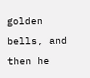golden bells, and then he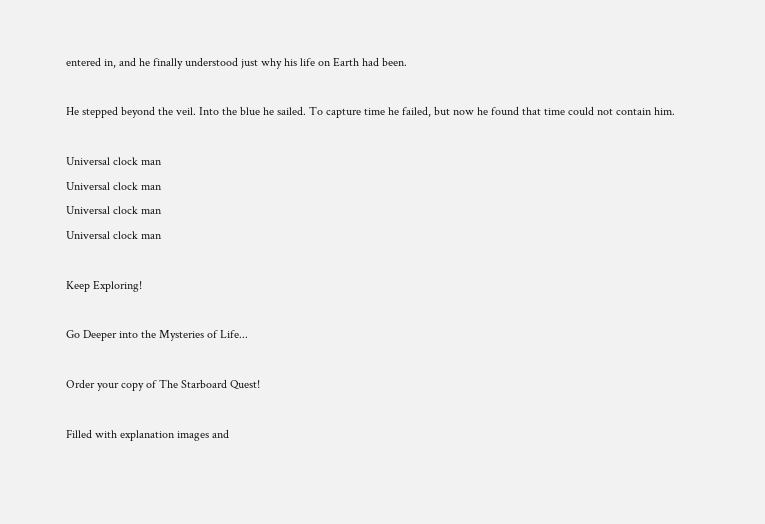entered in, and he finally understood just why his life on Earth had been.

He stepped beyond the veil. Into the blue he sailed. To capture time he failed, but now he found that time could not contain him.

Universal clock man
Universal clock man
Universal clock man
Universal clock man

Keep Exploring!

Go Deeper into the Mysteries of Life...

Order your copy of The Starboard Quest!

Filled with explanation images and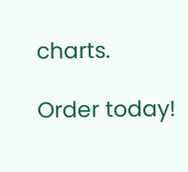charts.

Order today!